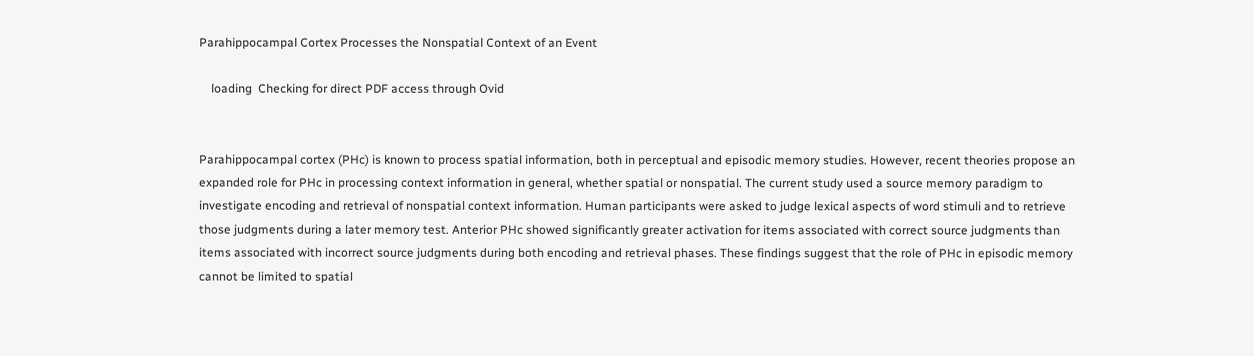Parahippocampal Cortex Processes the Nonspatial Context of an Event

    loading  Checking for direct PDF access through Ovid


Parahippocampal cortex (PHc) is known to process spatial information, both in perceptual and episodic memory studies. However, recent theories propose an expanded role for PHc in processing context information in general, whether spatial or nonspatial. The current study used a source memory paradigm to investigate encoding and retrieval of nonspatial context information. Human participants were asked to judge lexical aspects of word stimuli and to retrieve those judgments during a later memory test. Anterior PHc showed significantly greater activation for items associated with correct source judgments than items associated with incorrect source judgments during both encoding and retrieval phases. These findings suggest that the role of PHc in episodic memory cannot be limited to spatial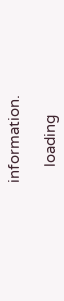information.

    loading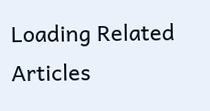Loading Related Articles